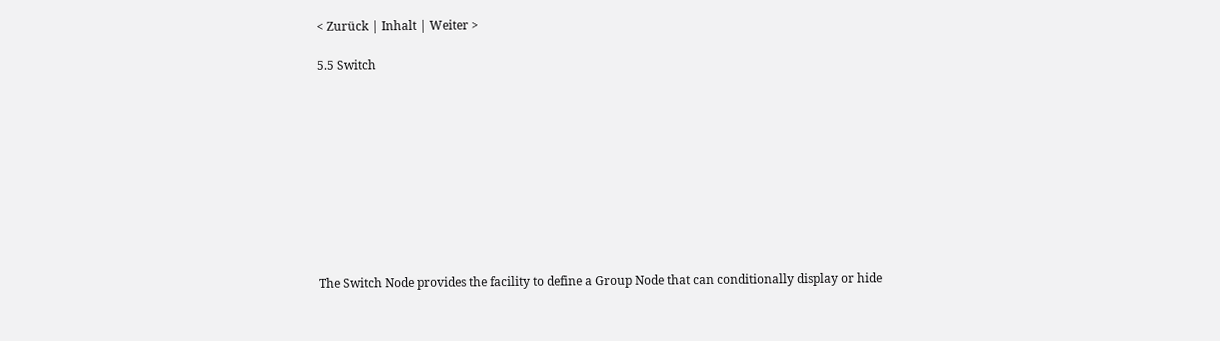< Zurück | Inhalt | Weiter >

5.5 Switch










The Switch Node provides the facility to define a Group Node that can conditionally display or hide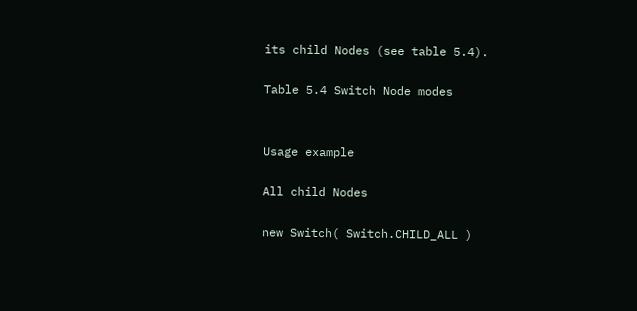its child Nodes (see table 5.4).

Table 5.4 Switch Node modes


Usage example

All child Nodes

new Switch( Switch.CHILD_ALL )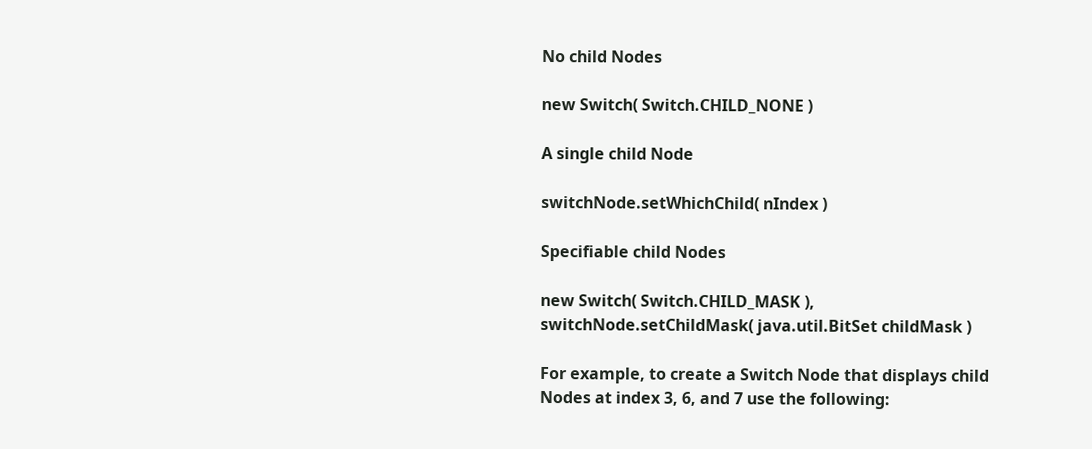No child Nodes

new Switch( Switch.CHILD_NONE )

A single child Node

switchNode.setWhichChild( nIndex )

Specifiable child Nodes

new Switch( Switch.CHILD_MASK ), switchNode.setChildMask( java.util.BitSet childMask )

For example, to create a Switch Node that displays child Nodes at index 3, 6, and 7 use the following: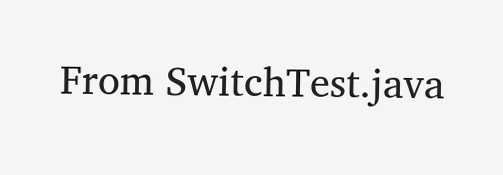From SwitchTest.java